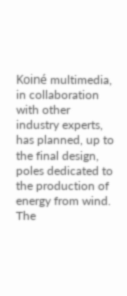Koiné multimedia, in collaboration with other industry experts, has planned, up to the final design, poles dedicated to the production of energy from wind. The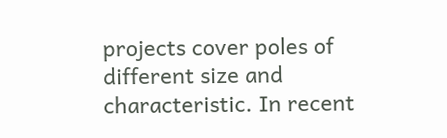projects cover poles of different size and characteristic. In recent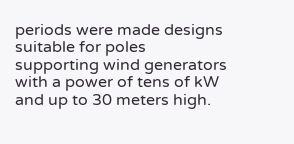periods were made designs suitable for poles supporting wind generators with a power of tens of kW and up to 30 meters high.